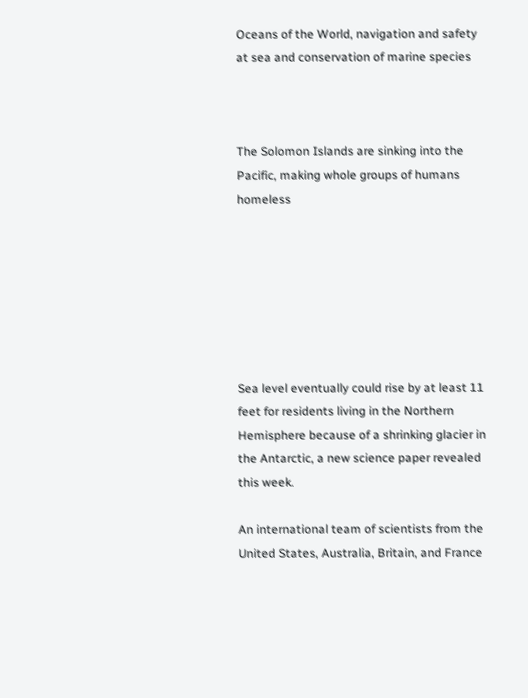Oceans of the World, navigation and safety at sea and conservation of marine species



The Solomon Islands are sinking into the Pacific, making whole groups of humans homeless







Sea level eventually could rise by at least 11 feet for residents living in the Northern Hemisphere because of a shrinking glacier in the Antarctic, a new science paper revealed this week.

An international team of scientists from the United States, Australia, Britain, and France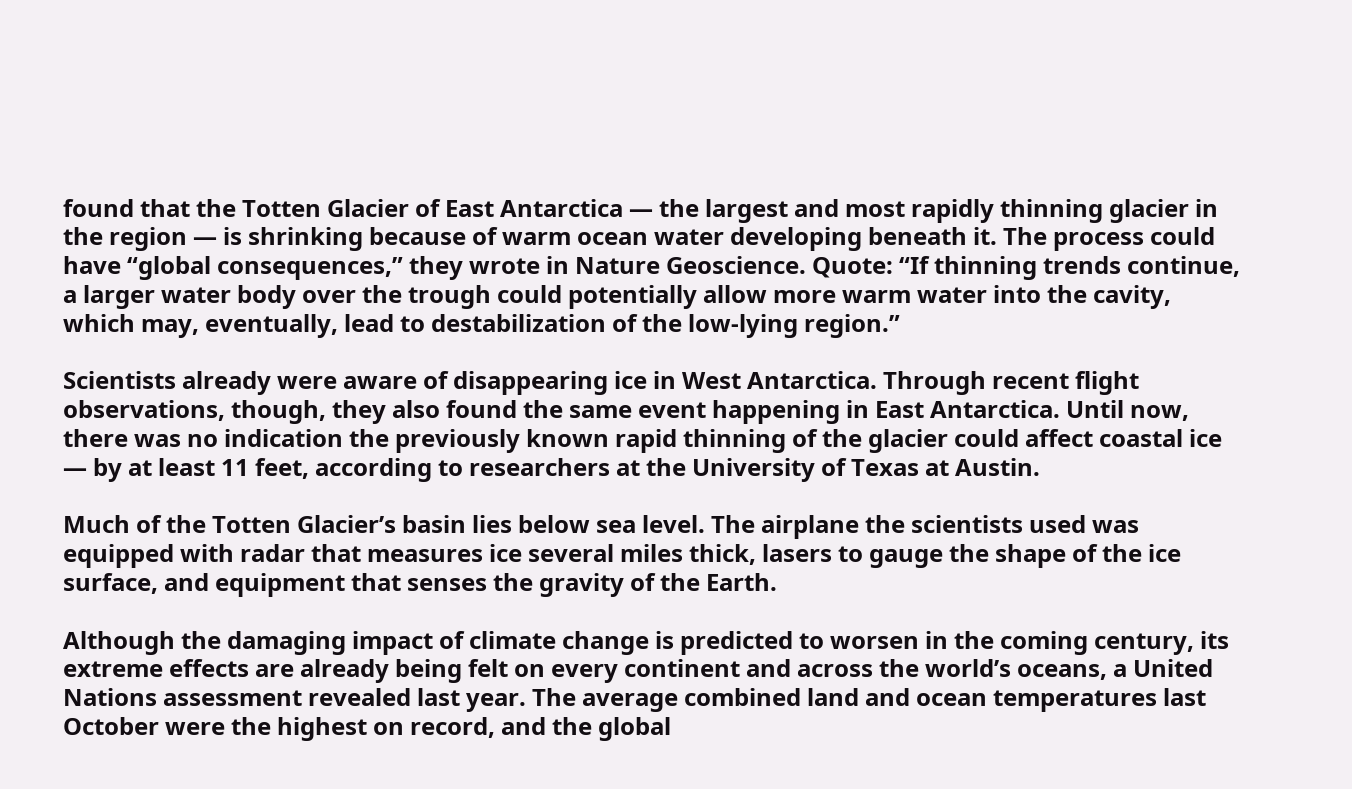found that the Totten Glacier of East Antarctica — the largest and most rapidly thinning glacier in the region — is shrinking because of warm ocean water developing beneath it. The process could have “global consequences,” they wrote in Nature Geoscience. Quote: “If thinning trends continue, a larger water body over the trough could potentially allow more warm water into the cavity, which may, eventually, lead to destabilization of the low-lying region.”

Scientists already were aware of disappearing ice in West Antarctica. Through recent flight observations, though, they also found the same event happening in East Antarctica. Until now, there was no indication the previously known rapid thinning of the glacier could affect coastal ice — by at least 11 feet, according to researchers at the University of Texas at Austin.

Much of the Totten Glacier’s basin lies below sea level. The airplane the scientists used was equipped with radar that measures ice several miles thick, lasers to gauge the shape of the ice surface, and equipment that senses the gravity of the Earth.

Although the damaging impact of climate change is predicted to worsen in the coming century, its extreme effects are already being felt on every continent and across the world’s oceans, a United Nations assessment revealed last year. The average combined land and ocean temperatures last October were the highest on record, and the global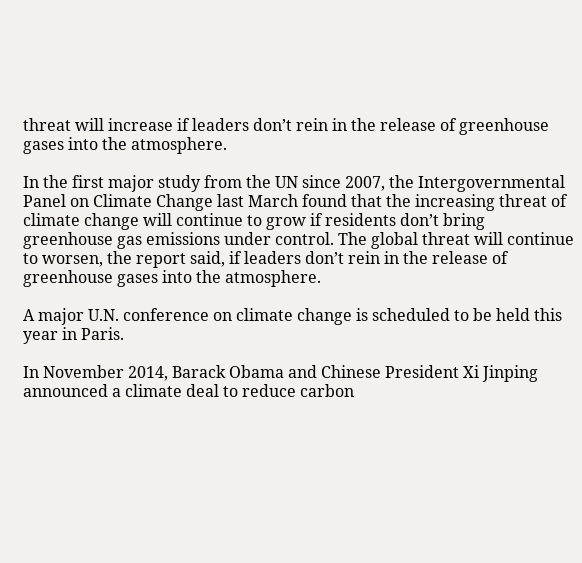threat will increase if leaders don’t rein in the release of greenhouse gases into the atmosphere.

In the first major study from the UN since 2007, the Intergovernmental Panel on Climate Change last March found that the increasing threat of climate change will continue to grow if residents don’t bring greenhouse gas emissions under control. The global threat will continue to worsen, the report said, if leaders don’t rein in the release of greenhouse gases into the atmosphere.

A major U.N. conference on climate change is scheduled to be held this year in Paris.

In November 2014, Barack Obama and Chinese President Xi Jinping announced a climate deal to reduce carbon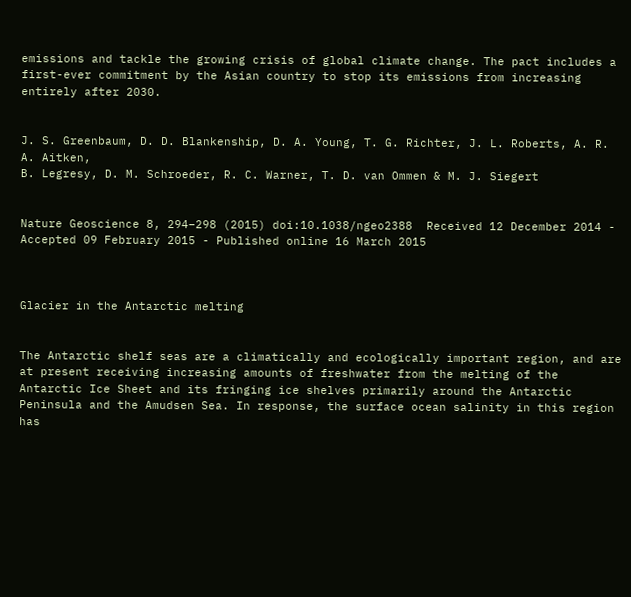emissions and tackle the growing crisis of global climate change. The pact includes a first-ever commitment by the Asian country to stop its emissions from increasing entirely after 2030.


J. S. Greenbaum, D. D. Blankenship, D. A. Young, T. G. Richter, J. L. Roberts, A. R. A. Aitken,
B. Legresy, D. M. Schroeder, R. C. Warner, T. D. van Ommen & M. J. Siegert


Nature Geoscience 8, 294–298 (2015) doi:10.1038/ngeo2388  Received 12 December 2014 - Accepted 09 February 2015 - Published online 16 March 2015



Glacier in the Antarctic melting


The Antarctic shelf seas are a climatically and ecologically important region, and are at present receiving increasing amounts of freshwater from the melting of the Antarctic Ice Sheet and its fringing ice shelves primarily around the Antarctic Peninsula and the Amudsen Sea. In response, the surface ocean salinity in this region has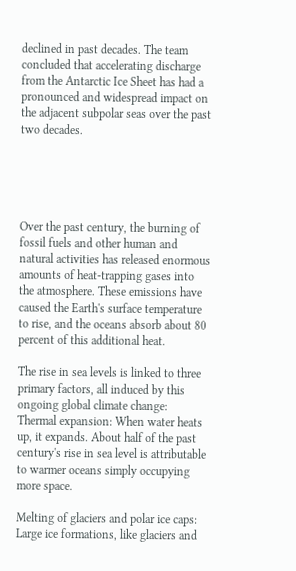declined in past decades. The team concluded that accelerating discharge from the Antarctic Ice Sheet has had a pronounced and widespread impact on the adjacent subpolar seas over the past two decades.





Over the past century, the burning of fossil fuels and other human and natural activities has released enormous amounts of heat-trapping gases into the atmosphere. These emissions have caused the Earth's surface temperature to rise, and the oceans absorb about 80 percent of this additional heat.

The rise in sea levels is linked to three primary factors, all induced by this ongoing global climate change: Thermal expansion: When water heats up, it expands. About half of the past century's rise in sea level is attributable to warmer oceans simply occupying more space.

Melting of glaciers and polar ice caps: Large ice formations, like glaciers and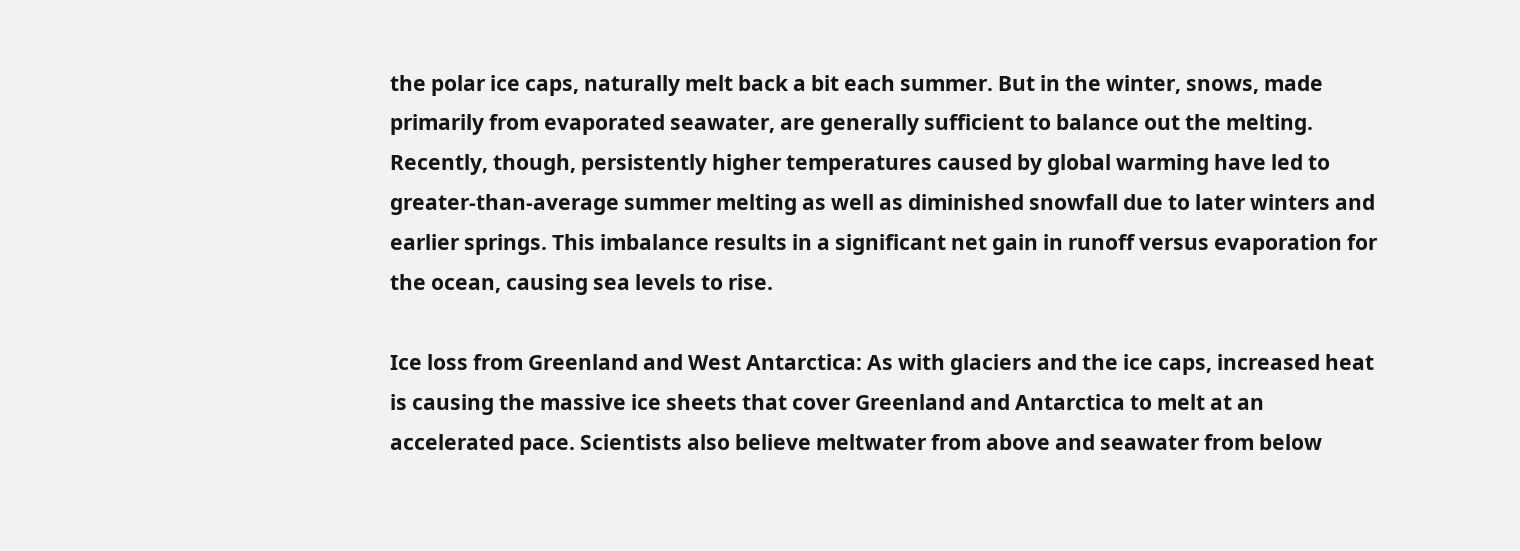the polar ice caps, naturally melt back a bit each summer. But in the winter, snows, made primarily from evaporated seawater, are generally sufficient to balance out the melting. Recently, though, persistently higher temperatures caused by global warming have led to greater-than-average summer melting as well as diminished snowfall due to later winters and earlier springs. This imbalance results in a significant net gain in runoff versus evaporation for the ocean, causing sea levels to rise.

Ice loss from Greenland and West Antarctica: As with glaciers and the ice caps, increased heat is causing the massive ice sheets that cover Greenland and Antarctica to melt at an accelerated pace. Scientists also believe meltwater from above and seawater from below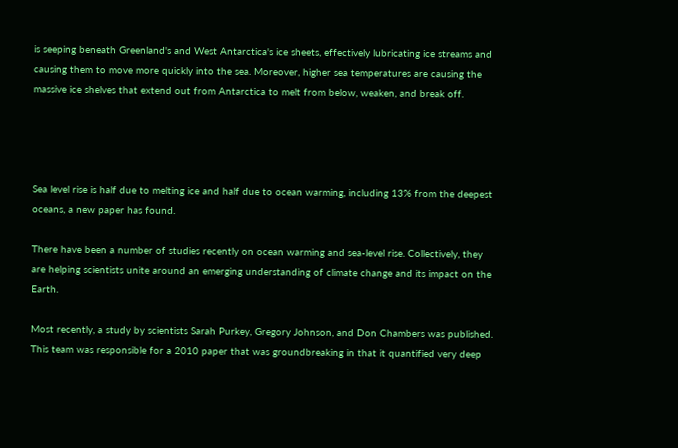is seeping beneath Greenland's and West Antarctica's ice sheets, effectively lubricating ice streams and causing them to move more quickly into the sea. Moreover, higher sea temperatures are causing the massive ice shelves that extend out from Antarctica to melt from below, weaken, and break off.




Sea level rise is half due to melting ice and half due to ocean warming, including 13% from the deepest oceans, a new paper has found.

There have been a number of studies recently on ocean warming and sea-level rise. Collectively, they are helping scientists unite around an emerging understanding of climate change and its impact on the Earth.

Most recently, a study by scientists Sarah Purkey, Gregory Johnson, and Don Chambers was published. This team was responsible for a 2010 paper that was groundbreaking in that it quantified very deep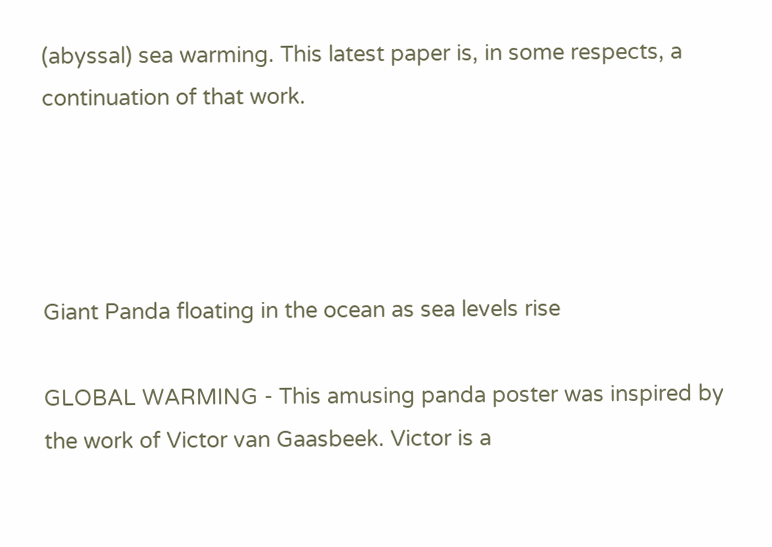(abyssal) sea warming. This latest paper is, in some respects, a continuation of that work.




Giant Panda floating in the ocean as sea levels rise

GLOBAL WARMING - This amusing panda poster was inspired by the work of Victor van Gaasbeek. Victor is a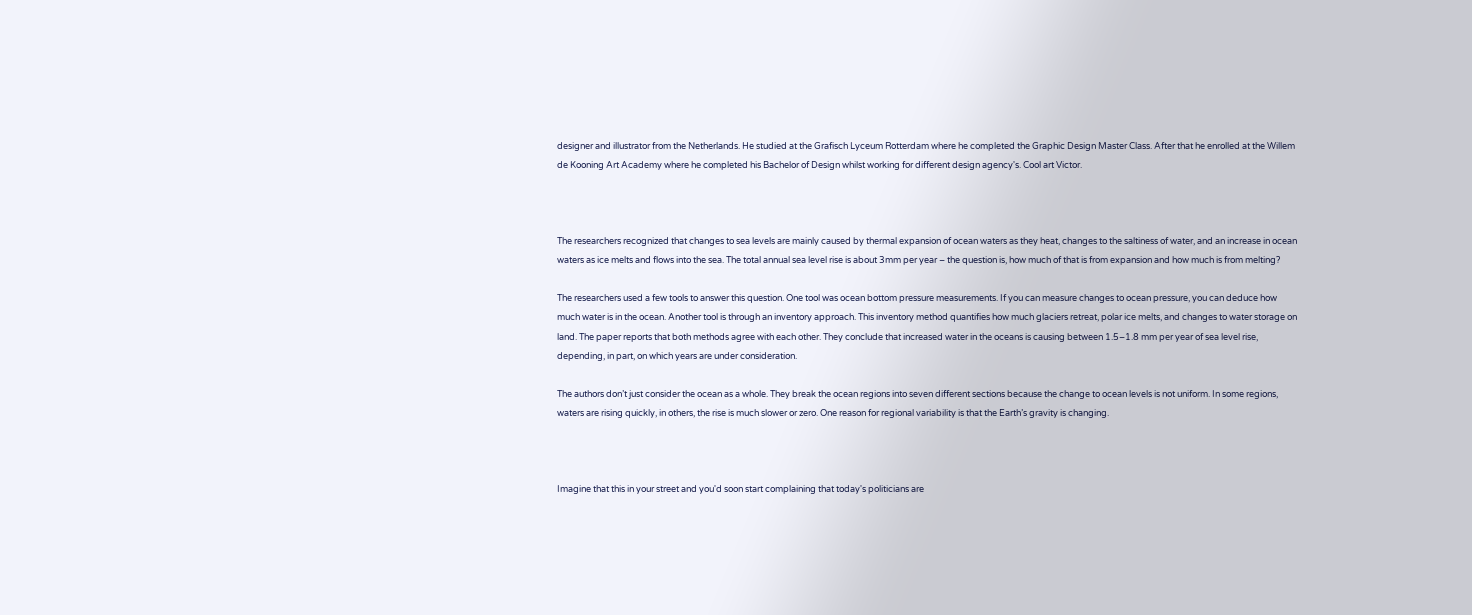designer and illustrator from the Netherlands. He studied at the Grafisch Lyceum Rotterdam where he completed the Graphic Design Master Class. After that he enrolled at the Willem de Kooning Art Academy where he completed his Bachelor of Design whilst working for different design agency's. Cool art Victor.



The researchers recognized that changes to sea levels are mainly caused by thermal expansion of ocean waters as they heat, changes to the saltiness of water, and an increase in ocean waters as ice melts and flows into the sea. The total annual sea level rise is about 3mm per year – the question is, how much of that is from expansion and how much is from melting?

The researchers used a few tools to answer this question. One tool was ocean bottom pressure measurements. If you can measure changes to ocean pressure, you can deduce how much water is in the ocean. Another tool is through an inventory approach. This inventory method quantifies how much glaciers retreat, polar ice melts, and changes to water storage on land. The paper reports that both methods agree with each other. They conclude that increased water in the oceans is causing between 1.5–1.8 mm per year of sea level rise, depending, in part, on which years are under consideration.

The authors don’t just consider the ocean as a whole. They break the ocean regions into seven different sections because the change to ocean levels is not uniform. In some regions, waters are rising quickly, in others, the rise is much slower or zero. One reason for regional variability is that the Earth’s gravity is changing.



Imagine that this in your street and you'd soon start complaining that today's politicians are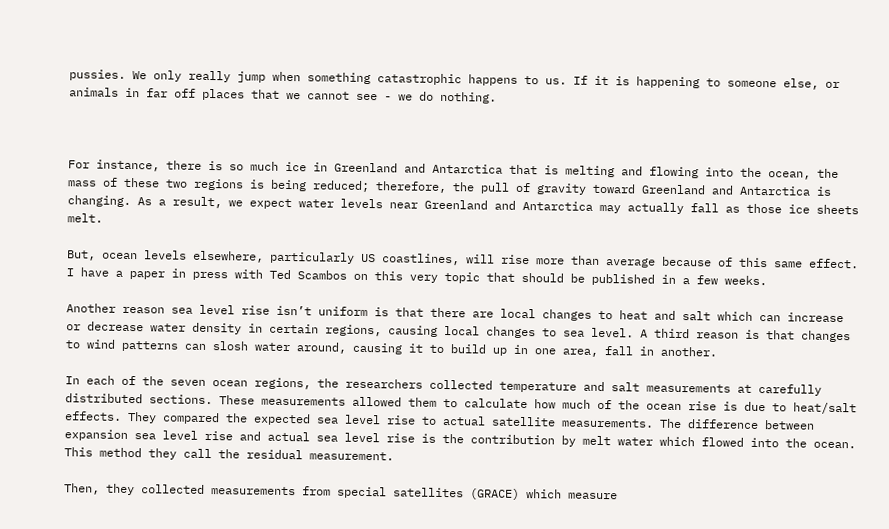pussies. We only really jump when something catastrophic happens to us. If it is happening to someone else, or animals in far off places that we cannot see - we do nothing.



For instance, there is so much ice in Greenland and Antarctica that is melting and flowing into the ocean, the mass of these two regions is being reduced; therefore, the pull of gravity toward Greenland and Antarctica is changing. As a result, we expect water levels near Greenland and Antarctica may actually fall as those ice sheets melt.

But, ocean levels elsewhere, particularly US coastlines, will rise more than average because of this same effect. I have a paper in press with Ted Scambos on this very topic that should be published in a few weeks.

Another reason sea level rise isn’t uniform is that there are local changes to heat and salt which can increase or decrease water density in certain regions, causing local changes to sea level. A third reason is that changes to wind patterns can slosh water around, causing it to build up in one area, fall in another.

In each of the seven ocean regions, the researchers collected temperature and salt measurements at carefully distributed sections. These measurements allowed them to calculate how much of the ocean rise is due to heat/salt effects. They compared the expected sea level rise to actual satellite measurements. The difference between expansion sea level rise and actual sea level rise is the contribution by melt water which flowed into the ocean. This method they call the residual measurement.

Then, they collected measurements from special satellites (GRACE) which measure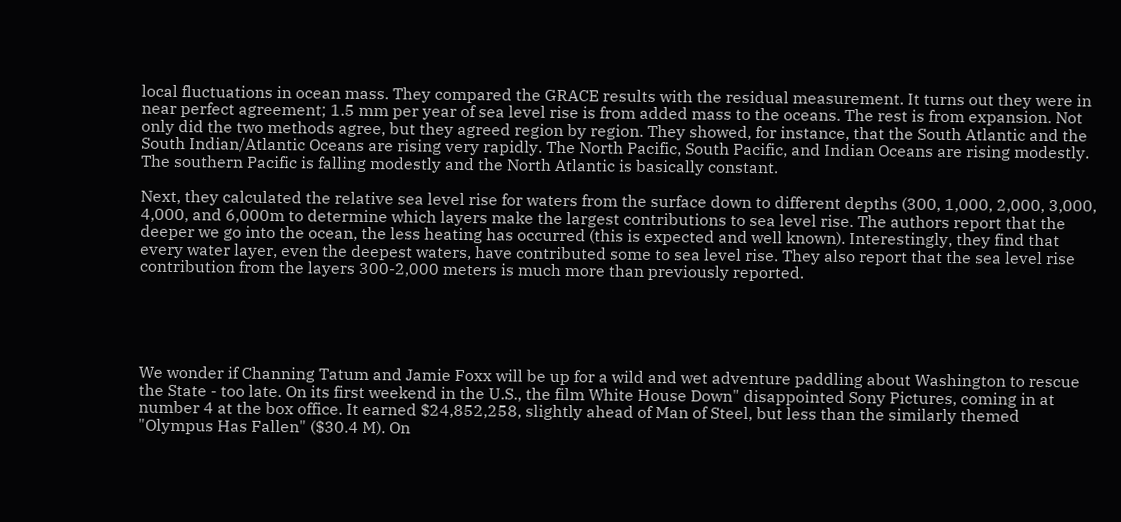local fluctuations in ocean mass. They compared the GRACE results with the residual measurement. It turns out they were in near perfect agreement; 1.5 mm per year of sea level rise is from added mass to the oceans. The rest is from expansion. Not only did the two methods agree, but they agreed region by region. They showed, for instance, that the South Atlantic and the South Indian/Atlantic Oceans are rising very rapidly. The North Pacific, South Pacific, and Indian Oceans are rising modestly. The southern Pacific is falling modestly and the North Atlantic is basically constant.

Next, they calculated the relative sea level rise for waters from the surface down to different depths (300, 1,000, 2,000, 3,000, 4,000, and 6,000m to determine which layers make the largest contributions to sea level rise. The authors report that the deeper we go into the ocean, the less heating has occurred (this is expected and well known). Interestingly, they find that every water layer, even the deepest waters, have contributed some to sea level rise. They also report that the sea level rise contribution from the layers 300-2,000 meters is much more than previously reported.





We wonder if Channing Tatum and Jamie Foxx will be up for a wild and wet adventure paddling about Washington to rescue the State - too late. On its first weekend in the U.S., the film White House Down" disappointed Sony Pictures, coming in at number 4 at the box office. It earned $24,852,258, slightly ahead of Man of Steel, but less than the similarly themed "Olympus Has Fallen" ($30.4 M). On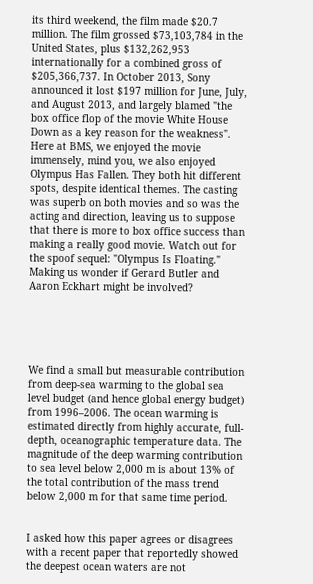its third weekend, the film made $20.7 million. The film grossed $73,103,784 in the United States, plus $132,262,953 internationally for a combined gross of $205,366,737. In October 2013, Sony announced it lost $197 million for June, July, and August 2013, and largely blamed "the box office flop of the movie White House Down as a key reason for the weakness". Here at BMS, we enjoyed the movie immensely, mind you, we also enjoyed Olympus Has Fallen. They both hit different spots, despite identical themes. The casting was superb on both movies and so was the acting and direction, leaving us to suppose that there is more to box office success than making a really good movie. Watch out for the spoof sequel: "Olympus Is Floating." Making us wonder if Gerard Butler and Aaron Eckhart might be involved?





We find a small but measurable contribution from deep-sea warming to the global sea level budget (and hence global energy budget) from 1996–2006. The ocean warming is estimated directly from highly accurate, full-depth, oceanographic temperature data. The magnitude of the deep warming contribution to sea level below 2,000 m is about 13% of the total contribution of the mass trend below 2,000 m for that same time period.


I asked how this paper agrees or disagrees with a recent paper that reportedly showed the deepest ocean waters are not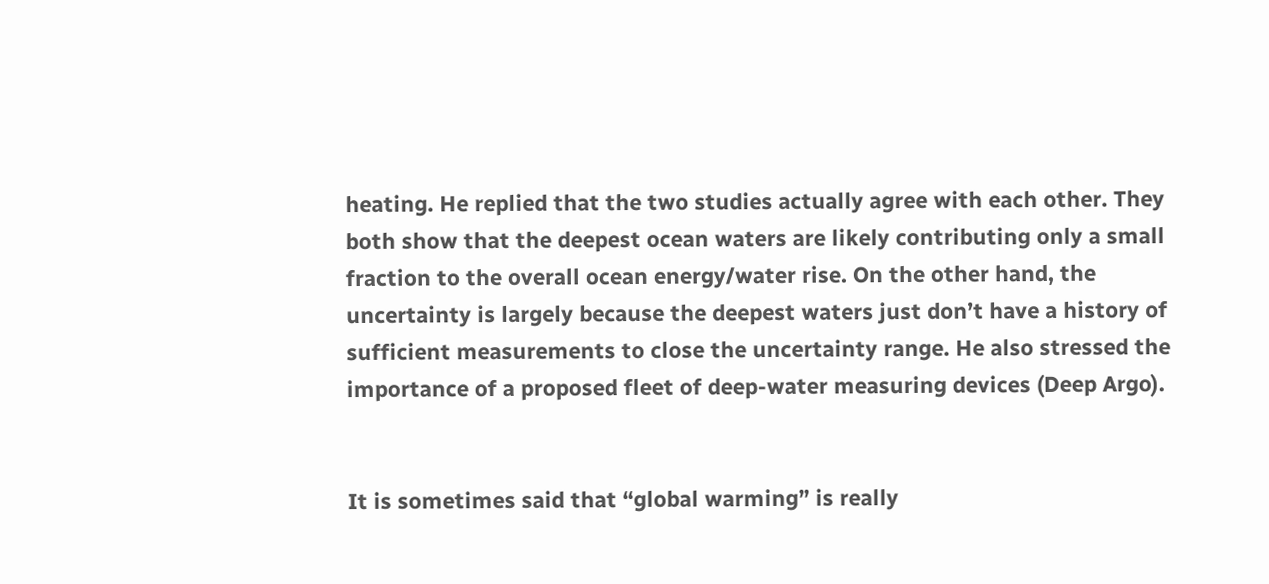heating. He replied that the two studies actually agree with each other. They both show that the deepest ocean waters are likely contributing only a small fraction to the overall ocean energy/water rise. On the other hand, the uncertainty is largely because the deepest waters just don’t have a history of sufficient measurements to close the uncertainty range. He also stressed the importance of a proposed fleet of deep-water measuring devices (Deep Argo).


It is sometimes said that “global warming” is really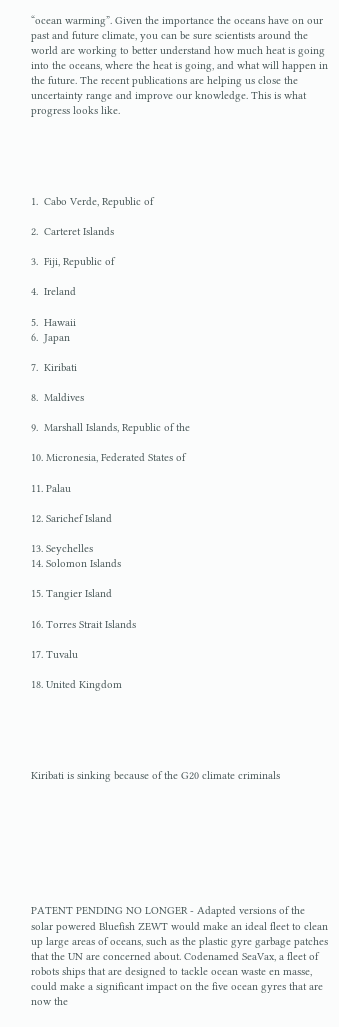“ocean warming”. Given the importance the oceans have on our past and future climate, you can be sure scientists around the world are working to better understand how much heat is going into the oceans, where the heat is going, and what will happen in the future. The recent publications are helping us close the uncertainty range and improve our knowledge. This is what progress looks like.





1.  Cabo Verde, Republic of

2.  Carteret Islands

3.  Fiji, Republic of

4.  Ireland

5.  Hawaii
6.  Japan

7.  Kiribati

8.  Maldives

9.  Marshall Islands, Republic of the

10. Micronesia, Federated States of

11. Palau

12. Sarichef Island

13. Seychelles
14. Solomon Islands

15. Tangier Island

16. Torres Strait Islands

17. Tuvalu

18. United Kingdom





Kiribati is sinking because of the G20 climate criminals








PATENT PENDING NO LONGER - Adapted versions of the solar powered Bluefish ZEWT would make an ideal fleet to clean up large areas of oceans, such as the plastic gyre garbage patches that the UN are concerned about. Codenamed SeaVax, a fleet of robots ships that are designed to tackle ocean waste en masse, could make a significant impact on the five ocean gyres that are now the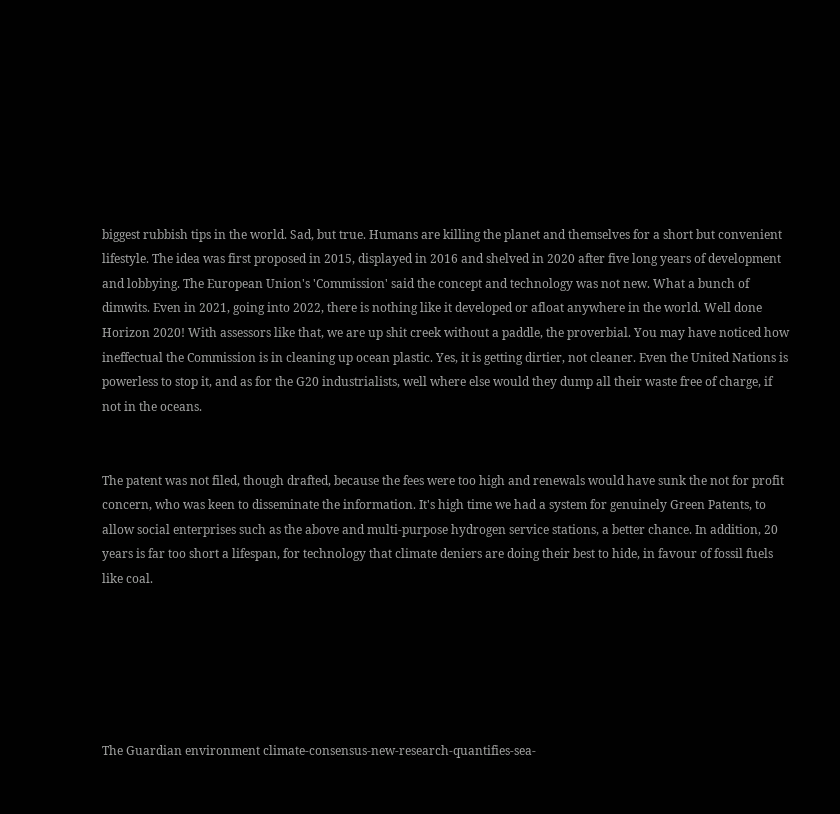biggest rubbish tips in the world. Sad, but true. Humans are killing the planet and themselves for a short but convenient lifestyle. The idea was first proposed in 2015, displayed in 2016 and shelved in 2020 after five long years of development and lobbying. The European Union's 'Commission' said the concept and technology was not new. What a bunch of dimwits. Even in 2021, going into 2022, there is nothing like it developed or afloat anywhere in the world. Well done Horizon 2020! With assessors like that, we are up shit creek without a paddle, the proverbial. You may have noticed how ineffectual the Commission is in cleaning up ocean plastic. Yes, it is getting dirtier, not cleaner. Even the United Nations is powerless to stop it, and as for the G20 industrialists, well where else would they dump all their waste free of charge, if not in the oceans.


The patent was not filed, though drafted, because the fees were too high and renewals would have sunk the not for profit concern, who was keen to disseminate the information. It's high time we had a system for genuinely Green Patents, to allow social enterprises such as the above and multi-purpose hydrogen service stations, a better chance. In addition, 20 years is far too short a lifespan, for technology that climate deniers are doing their best to hide, in favour of fossil fuels like coal.






The Guardian environment climate-consensus-new-research-quantifies-sea-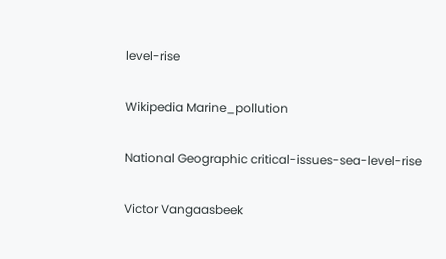level-rise

Wikipedia Marine_pollution

National Geographic critical-issues-sea-level-rise

Victor Vangaasbeek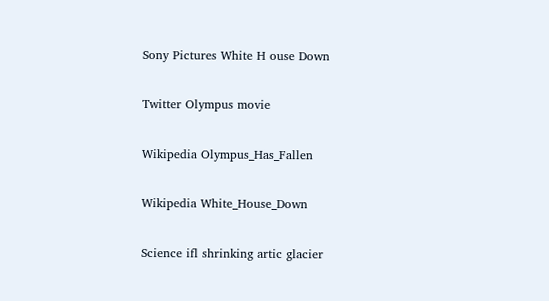Sony Pictures White H ouse Down

Twitter Olympus movie

Wikipedia Olympus_Has_Fallen

Wikipedia White_House_Down

Science ifl shrinking artic glacier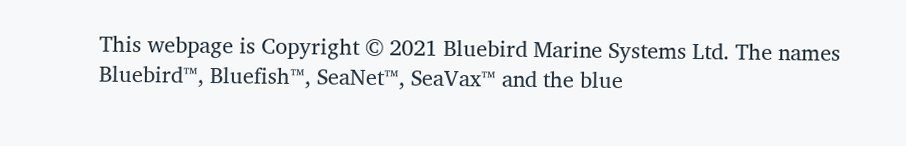This webpage is Copyright © 2021 Bluebird Marine Systems Ltd. The names Bluebird™, Bluefish™, SeaNet™, SeaVax™ and the blue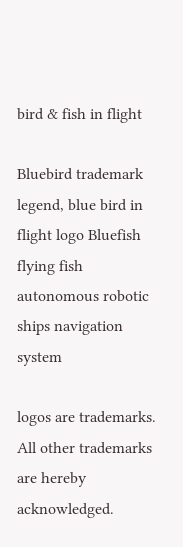bird & fish in flight

Bluebird trademark legend, blue bird in flight logo Bluefish flying fish autonomous robotic ships navigation system

logos are trademarks. All other trademarks are hereby acknowledged.